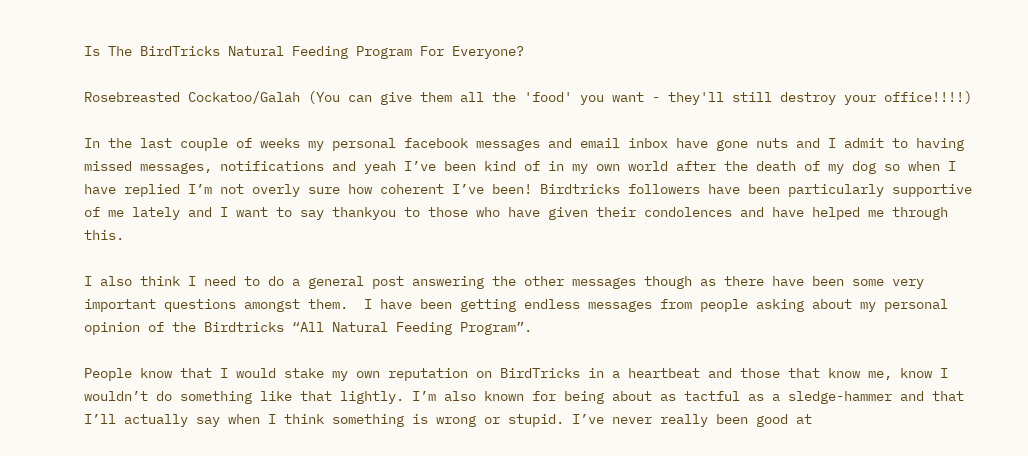Is The BirdTricks Natural Feeding Program For Everyone?

Rosebreasted Cockatoo/Galah (You can give them all the 'food' you want - they'll still destroy your office!!!!)

In the last couple of weeks my personal facebook messages and email inbox have gone nuts and I admit to having missed messages, notifications and yeah I’ve been kind of in my own world after the death of my dog so when I have replied I’m not overly sure how coherent I’ve been! Birdtricks followers have been particularly supportive of me lately and I want to say thankyou to those who have given their condolences and have helped me through this.

I also think I need to do a general post answering the other messages though as there have been some very important questions amongst them.  I have been getting endless messages from people asking about my personal opinion of the Birdtricks “All Natural Feeding Program”.

People know that I would stake my own reputation on BirdTricks in a heartbeat and those that know me, know I wouldn’t do something like that lightly. I’m also known for being about as tactful as a sledge-hammer and that I’ll actually say when I think something is wrong or stupid. I’ve never really been good at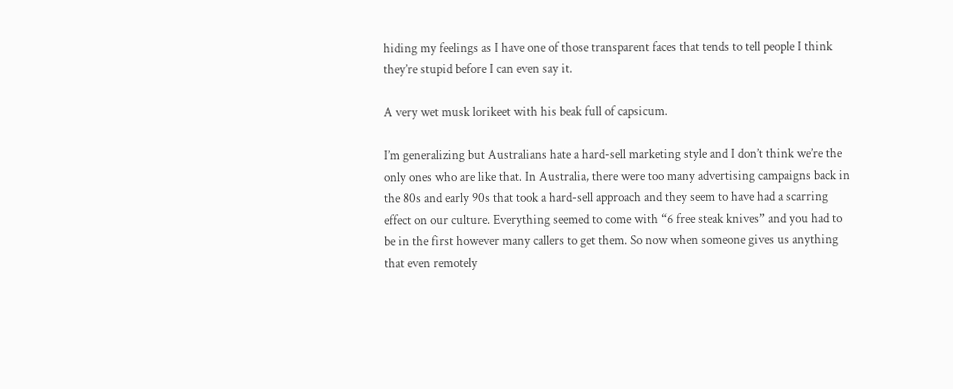hiding my feelings as I have one of those transparent faces that tends to tell people I think they’re stupid before I can even say it.

A very wet musk lorikeet with his beak full of capsicum.

I’m generalizing but Australians hate a hard-sell marketing style and I don’t think we’re the only ones who are like that. In Australia, there were too many advertising campaigns back in the 80s and early 90s that took a hard-sell approach and they seem to have had a scarring effect on our culture. Everything seemed to come with “6 free steak knives” and you had to be in the first however many callers to get them. So now when someone gives us anything that even remotely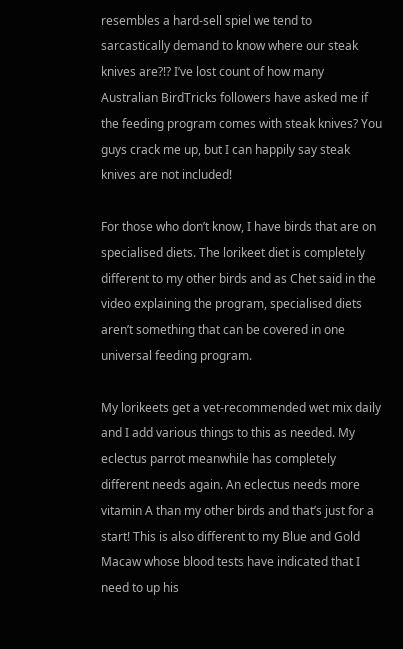resembles a hard-sell spiel we tend to sarcastically demand to know where our steak knives are?!? I’ve lost count of how many Australian BirdTricks followers have asked me if the feeding program comes with steak knives? You guys crack me up, but I can happily say steak knives are not included!

For those who don’t know, I have birds that are on specialised diets. The lorikeet diet is completely different to my other birds and as Chet said in the video explaining the program, specialised diets aren’t something that can be covered in one universal feeding program.

My lorikeets get a vet-recommended wet mix daily and I add various things to this as needed. My eclectus parrot meanwhile has completely different needs again. An eclectus needs more vitamin A than my other birds and that’s just for a start! This is also different to my Blue and Gold Macaw whose blood tests have indicated that I need to up his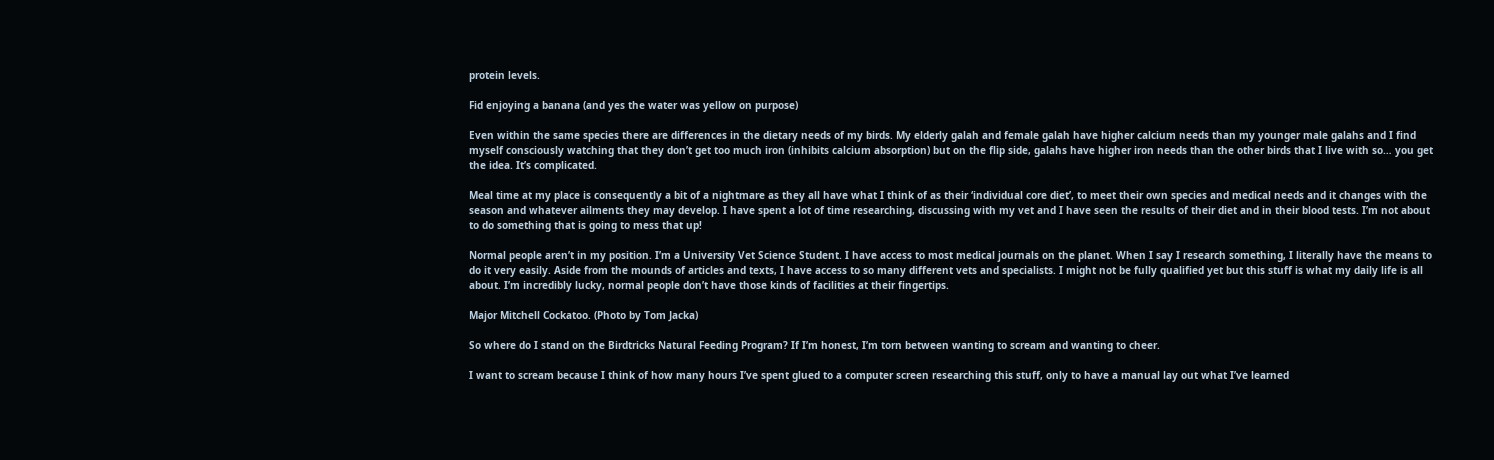protein levels.

Fid enjoying a banana (and yes the water was yellow on purpose)

Even within the same species there are differences in the dietary needs of my birds. My elderly galah and female galah have higher calcium needs than my younger male galahs and I find myself consciously watching that they don’t get too much iron (inhibits calcium absorption) but on the flip side, galahs have higher iron needs than the other birds that I live with so… you get the idea. It’s complicated.

Meal time at my place is consequently a bit of a nightmare as they all have what I think of as their ‘individual core diet’, to meet their own species and medical needs and it changes with the season and whatever ailments they may develop. I have spent a lot of time researching, discussing with my vet and I have seen the results of their diet and in their blood tests. I’m not about to do something that is going to mess that up!

Normal people aren’t in my position. I’m a University Vet Science Student. I have access to most medical journals on the planet. When I say I research something, I literally have the means to do it very easily. Aside from the mounds of articles and texts, I have access to so many different vets and specialists. I might not be fully qualified yet but this stuff is what my daily life is all about. I’m incredibly lucky, normal people don’t have those kinds of facilities at their fingertips.

Major Mitchell Cockatoo. (Photo by Tom Jacka)

So where do I stand on the Birdtricks Natural Feeding Program? If I’m honest, I’m torn between wanting to scream and wanting to cheer.

I want to scream because I think of how many hours I’ve spent glued to a computer screen researching this stuff, only to have a manual lay out what I’ve learned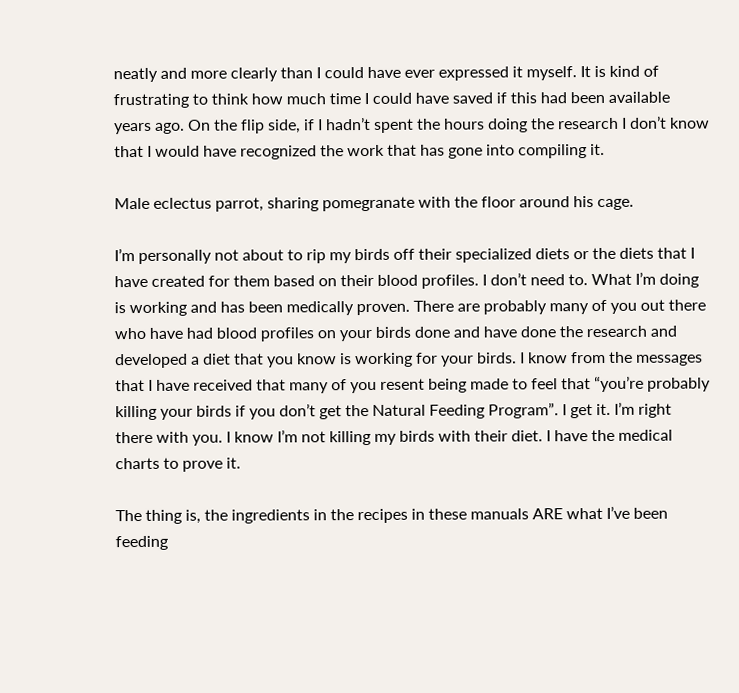neatly and more clearly than I could have ever expressed it myself. It is kind of frustrating to think how much time I could have saved if this had been available years ago. On the flip side, if I hadn’t spent the hours doing the research I don’t know that I would have recognized the work that has gone into compiling it.

Male eclectus parrot, sharing pomegranate with the floor around his cage.

I’m personally not about to rip my birds off their specialized diets or the diets that I have created for them based on their blood profiles. I don’t need to. What I’m doing is working and has been medically proven. There are probably many of you out there who have had blood profiles on your birds done and have done the research and developed a diet that you know is working for your birds. I know from the messages that I have received that many of you resent being made to feel that “you’re probably killing your birds if you don’t get the Natural Feeding Program”. I get it. I’m right there with you. I know I’m not killing my birds with their diet. I have the medical charts to prove it.

The thing is, the ingredients in the recipes in these manuals ARE what I’ve been feeding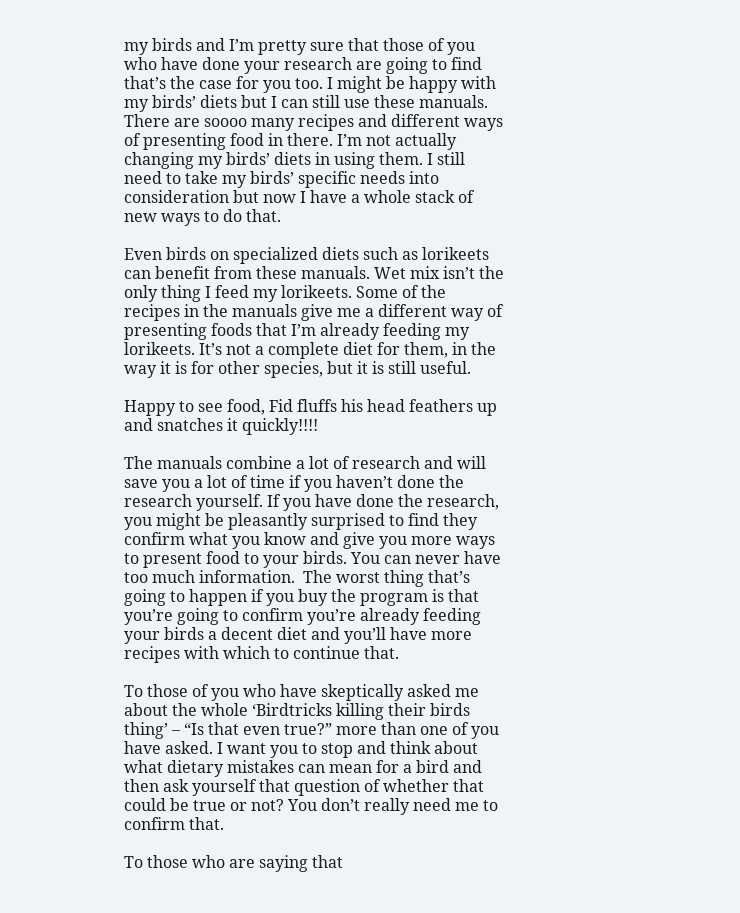my birds and I’m pretty sure that those of you who have done your research are going to find that’s the case for you too. I might be happy with my birds’ diets but I can still use these manuals. There are soooo many recipes and different ways of presenting food in there. I’m not actually changing my birds’ diets in using them. I still need to take my birds’ specific needs into consideration but now I have a whole stack of new ways to do that.

Even birds on specialized diets such as lorikeets can benefit from these manuals. Wet mix isn’t the only thing I feed my lorikeets. Some of the recipes in the manuals give me a different way of presenting foods that I’m already feeding my lorikeets. It’s not a complete diet for them, in the way it is for other species, but it is still useful.

Happy to see food, Fid fluffs his head feathers up and snatches it quickly!!!!

The manuals combine a lot of research and will save you a lot of time if you haven’t done the research yourself. If you have done the research, you might be pleasantly surprised to find they confirm what you know and give you more ways to present food to your birds. You can never have too much information.  The worst thing that’s going to happen if you buy the program is that you’re going to confirm you’re already feeding your birds a decent diet and you’ll have more recipes with which to continue that.

To those of you who have skeptically asked me about the whole ‘Birdtricks killing their birds thing’ – “Is that even true?” more than one of you have asked. I want you to stop and think about what dietary mistakes can mean for a bird and then ask yourself that question of whether that could be true or not? You don’t really need me to confirm that.

To those who are saying that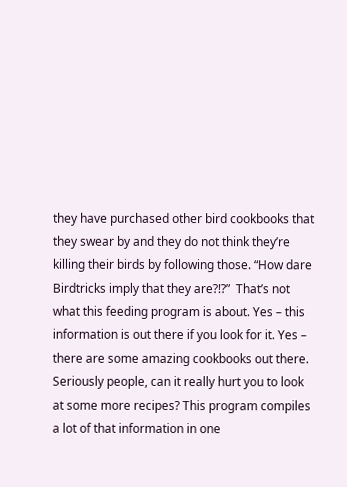they have purchased other bird cookbooks that they swear by and they do not think they’re killing their birds by following those. “How dare Birdtricks imply that they are?!?”  That’s not what this feeding program is about. Yes – this information is out there if you look for it. Yes – there are some amazing cookbooks out there. Seriously people, can it really hurt you to look at some more recipes? This program compiles a lot of that information in one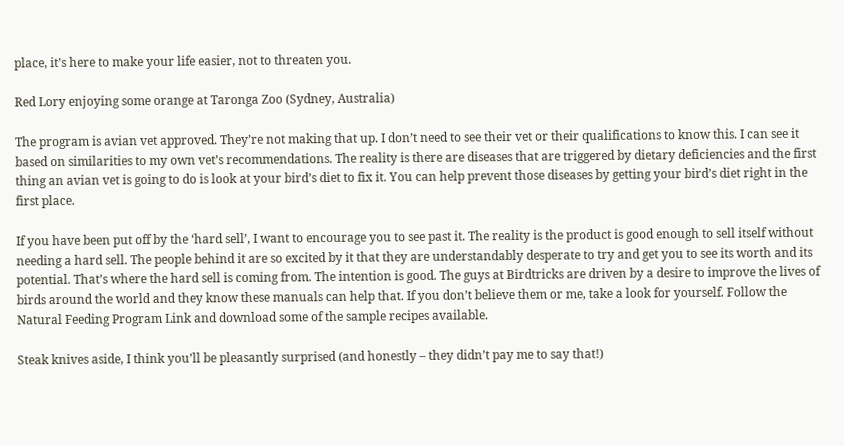place, it’s here to make your life easier, not to threaten you.

Red Lory enjoying some orange at Taronga Zoo (Sydney, Australia)

The program is avian vet approved. They’re not making that up. I don’t need to see their vet or their qualifications to know this. I can see it based on similarities to my own vet’s recommendations. The reality is there are diseases that are triggered by dietary deficiencies and the first thing an avian vet is going to do is look at your bird’s diet to fix it. You can help prevent those diseases by getting your bird’s diet right in the first place.

If you have been put off by the ‘hard sell’, I want to encourage you to see past it. The reality is the product is good enough to sell itself without needing a hard sell. The people behind it are so excited by it that they are understandably desperate to try and get you to see its worth and its potential. That’s where the hard sell is coming from. The intention is good. The guys at Birdtricks are driven by a desire to improve the lives of birds around the world and they know these manuals can help that. If you don’t believe them or me, take a look for yourself. Follow the Natural Feeding Program Link and download some of the sample recipes available.

Steak knives aside, I think you’ll be pleasantly surprised (and honestly – they didn’t pay me to say that!)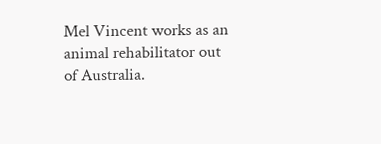Mel Vincent works as an animal rehabilitator out of Australia.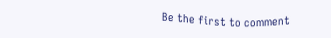Be the first to comment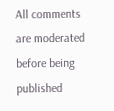All comments are moderated before being published